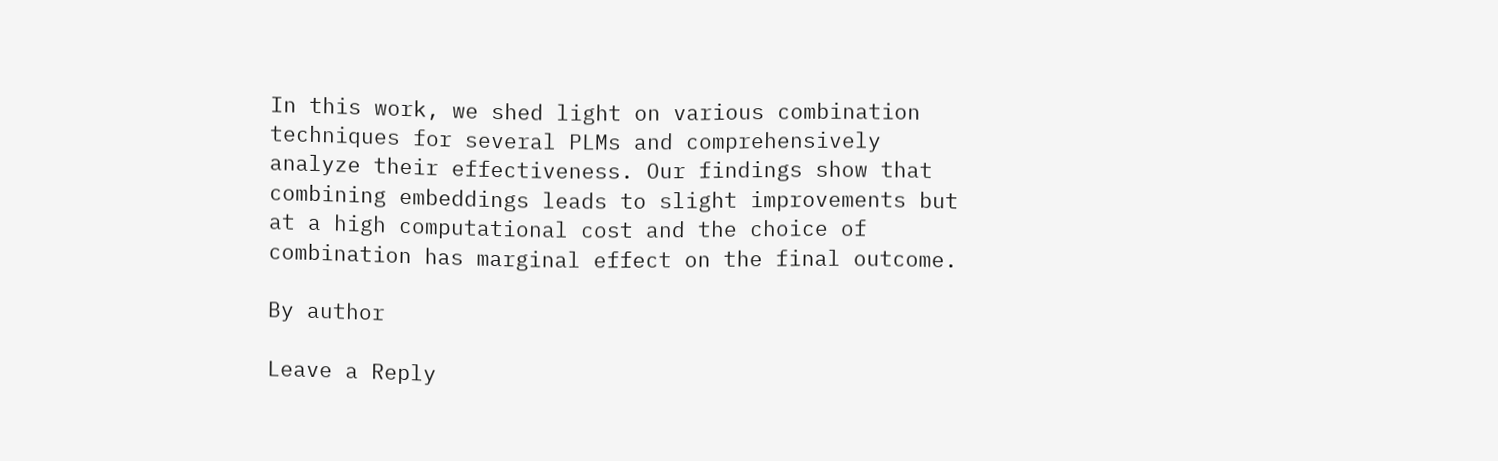In this work, we shed light on various combination techniques for several PLMs and comprehensively analyze their effectiveness. Our findings show that combining embeddings leads to slight improvements but at a high computational cost and the choice of combination has marginal effect on the final outcome.

By author

Leave a Reply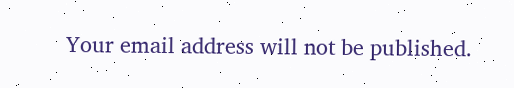Your email address will not be published.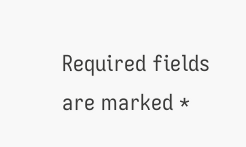Required fields are marked *